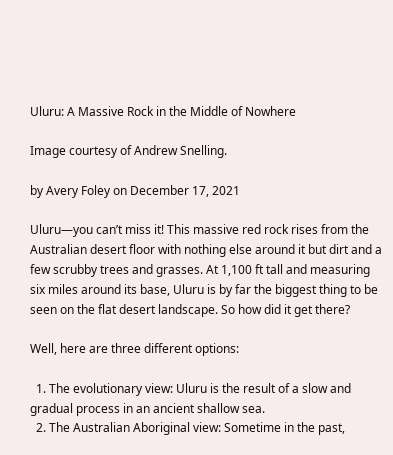Uluru: A Massive Rock in the Middle of Nowhere

Image courtesy of Andrew Snelling.

by Avery Foley on December 17, 2021

Uluru—you can’t miss it! This massive red rock rises from the Australian desert floor with nothing else around it but dirt and a few scrubby trees and grasses. At 1,100 ft tall and measuring six miles around its base, Uluru is by far the biggest thing to be seen on the flat desert landscape. So how did it get there?

Well, here are three different options:

  1. The evolutionary view: Uluru is the result of a slow and gradual process in an ancient shallow sea.
  2. The Australian Aboriginal view: Sometime in the past,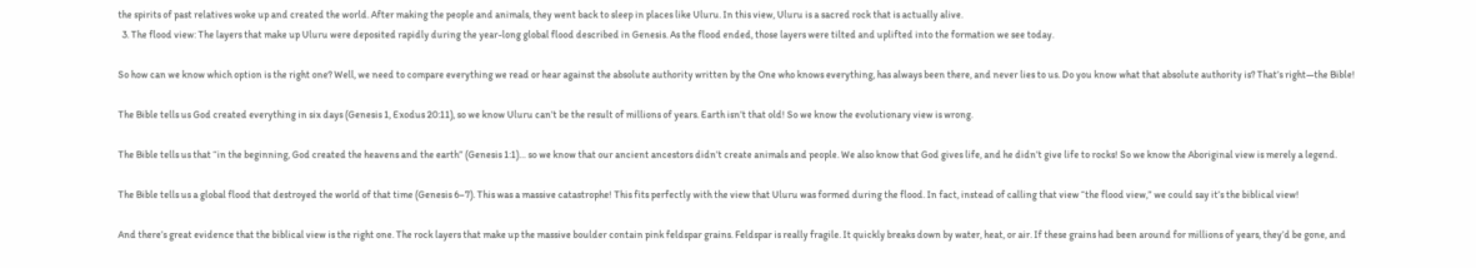the spirits of past relatives woke up and created the world. After making the people and animals, they went back to sleep in places like Uluru. In this view, Uluru is a sacred rock that is actually alive.
  3. The flood view: The layers that make up Uluru were deposited rapidly during the year-long global flood described in Genesis. As the flood ended, those layers were tilted and uplifted into the formation we see today.

So how can we know which option is the right one? Well, we need to compare everything we read or hear against the absolute authority written by the One who knows everything, has always been there, and never lies to us. Do you know what that absolute authority is? That’s right—the Bible!

The Bible tells us God created everything in six days (Genesis 1, Exodus 20:11), so we know Uluru can’t be the result of millions of years. Earth isn’t that old! So we know the evolutionary view is wrong.

The Bible tells us that “in the beginning, God created the heavens and the earth” (Genesis 1:1)… so we know that our ancient ancestors didn’t create animals and people. We also know that God gives life, and he didn’t give life to rocks! So we know the Aboriginal view is merely a legend.

The Bible tells us a global flood that destroyed the world of that time (Genesis 6–7). This was a massive catastrophe! This fits perfectly with the view that Uluru was formed during the flood. In fact, instead of calling that view “the flood view,” we could say it’s the biblical view!

And there’s great evidence that the biblical view is the right one. The rock layers that make up the massive boulder contain pink feldspar grains. Feldspar is really fragile. It quickly breaks down by water, heat, or air. If these grains had been around for millions of years, they’d be gone, and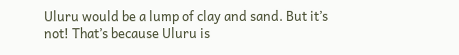Uluru would be a lump of clay and sand. But it’s not! That’s because Uluru is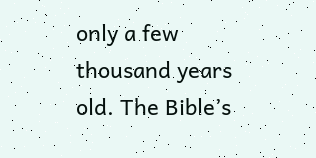only a few thousand years old. The Bible’s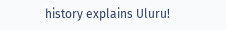history explains Uluru!